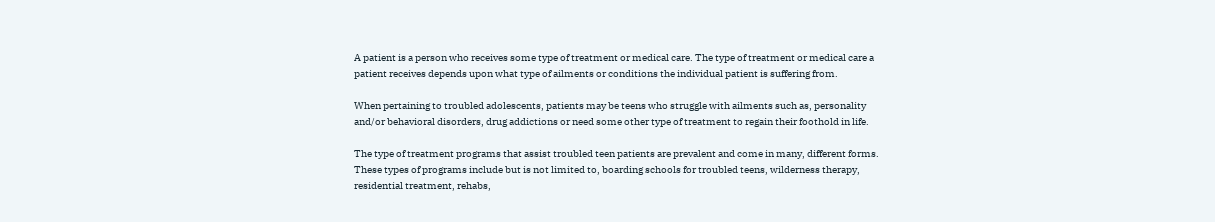A patient is a person who receives some type of treatment or medical care. The type of treatment or medical care a patient receives depends upon what type of ailments or conditions the individual patient is suffering from.

When pertaining to troubled adolescents, patients may be teens who struggle with ailments such as, personality and/or behavioral disorders, drug addictions or need some other type of treatment to regain their foothold in life.

The type of treatment programs that assist troubled teen patients are prevalent and come in many, different forms. These types of programs include but is not limited to, boarding schools for troubled teens, wilderness therapy, residential treatment, rehabs,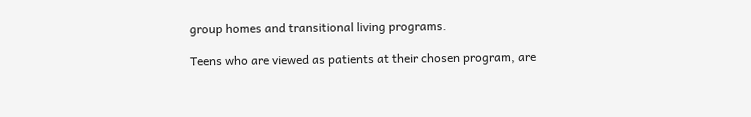group homes and transitional living programs.

Teens who are viewed as patients at their chosen program, are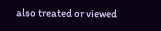also treated or viewed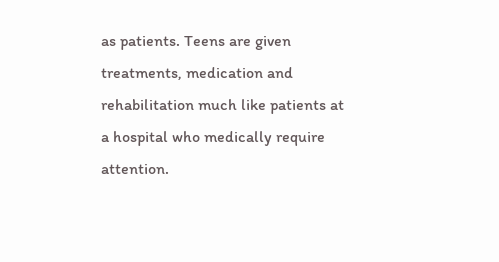as patients. Teens are given treatments, medication and rehabilitation much like patients at a hospital who medically require attention.